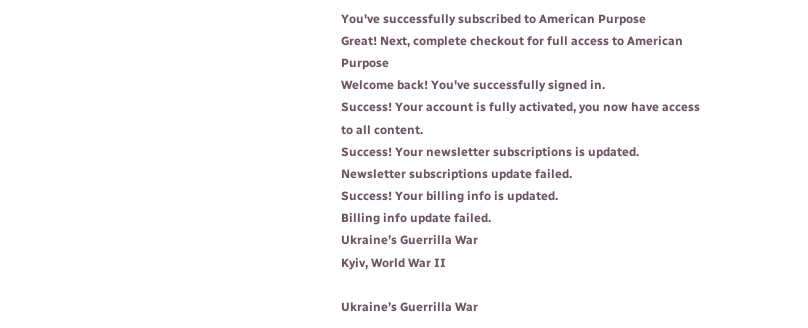You've successfully subscribed to American Purpose
Great! Next, complete checkout for full access to American Purpose
Welcome back! You've successfully signed in.
Success! Your account is fully activated, you now have access to all content.
Success! Your newsletter subscriptions is updated.
Newsletter subscriptions update failed.
Success! Your billing info is updated.
Billing info update failed.
Ukraine’s Guerrilla War
Kyiv, World War II

Ukraine’s Guerrilla War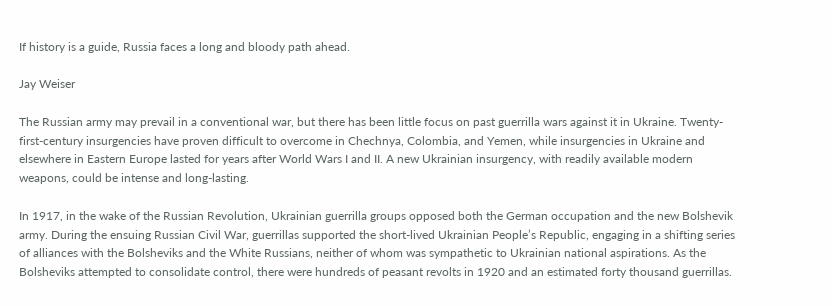If history is a guide, Russia faces a long and bloody path ahead.

Jay Weiser

The Russian army may prevail in a conventional war, but there has been little focus on past guerrilla wars against it in Ukraine. Twenty-first-century insurgencies have proven difficult to overcome in Chechnya, Colombia, and Yemen, while insurgencies in Ukraine and elsewhere in Eastern Europe lasted for years after World Wars I and II. A new Ukrainian insurgency, with readily available modern weapons, could be intense and long-lasting.

In 1917, in the wake of the Russian Revolution, Ukrainian guerrilla groups opposed both the German occupation and the new Bolshevik army. During the ensuing Russian Civil War, guerrillas supported the short-lived Ukrainian People’s Republic, engaging in a shifting series of alliances with the Bolsheviks and the White Russians, neither of whom was sympathetic to Ukrainian national aspirations. As the Bolsheviks attempted to consolidate control, there were hundreds of peasant revolts in 1920 and an estimated forty thousand guerrillas.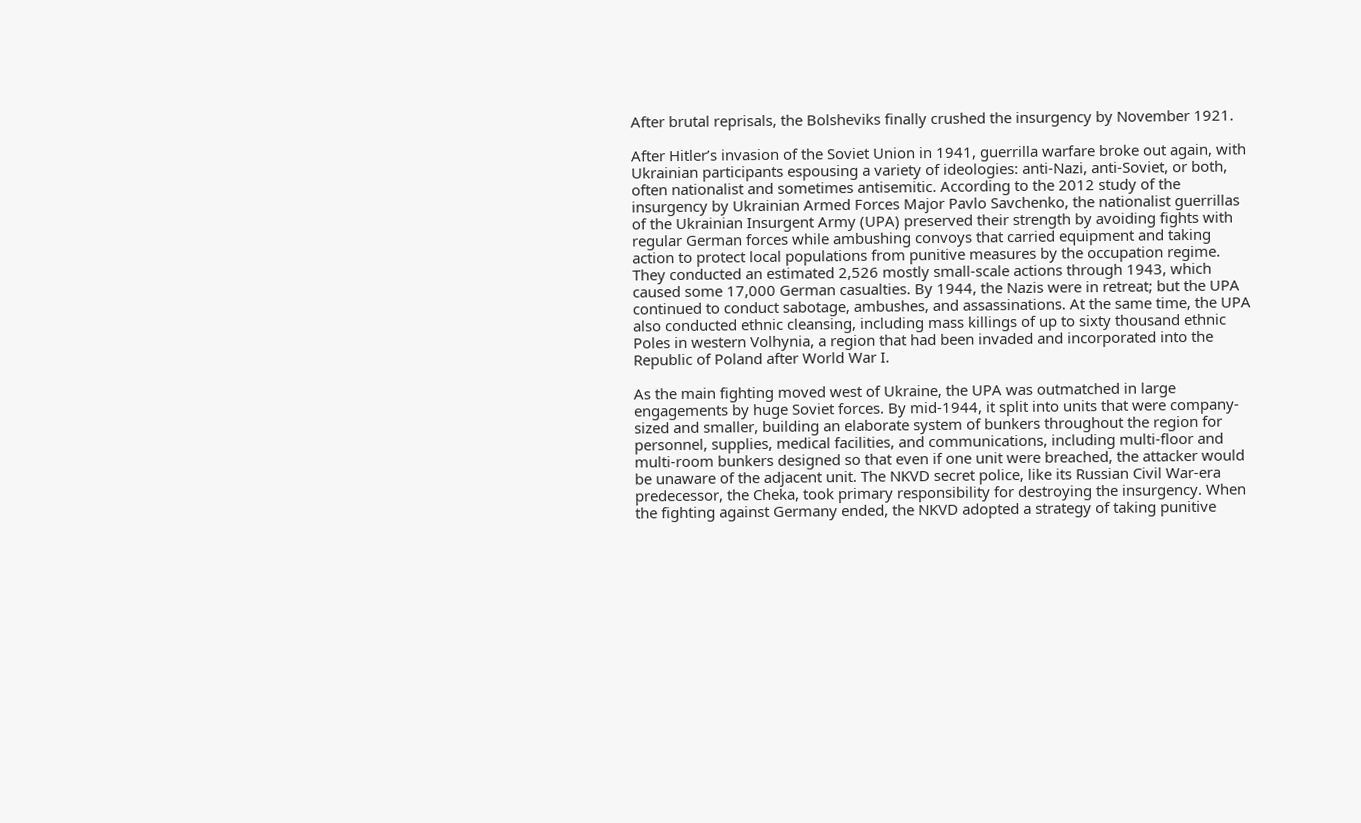After brutal reprisals, the Bolsheviks finally crushed the insurgency by November 1921.

After Hitler’s invasion of the Soviet Union in 1941, guerrilla warfare broke out again, with Ukrainian participants espousing a variety of ideologies: anti-Nazi, anti-Soviet, or both, often nationalist and sometimes antisemitic. According to the 2012 study of the insurgency by Ukrainian Armed Forces Major Pavlo Savchenko, the nationalist guerrillas of the Ukrainian Insurgent Army (UPA) preserved their strength by avoiding fights with regular German forces while ambushing convoys that carried equipment and taking action to protect local populations from punitive measures by the occupation regime. They conducted an estimated 2,526 mostly small-scale actions through 1943, which caused some 17,000 German casualties. By 1944, the Nazis were in retreat; but the UPA continued to conduct sabotage, ambushes, and assassinations. At the same time, the UPA also conducted ethnic cleansing, including mass killings of up to sixty thousand ethnic Poles in western Volhynia, a region that had been invaded and incorporated into the Republic of Poland after World War I.

As the main fighting moved west of Ukraine, the UPA was outmatched in large engagements by huge Soviet forces. By mid-1944, it split into units that were company-sized and smaller, building an elaborate system of bunkers throughout the region for personnel, supplies, medical facilities, and communications, including multi-floor and multi-room bunkers designed so that even if one unit were breached, the attacker would be unaware of the adjacent unit. The NKVD secret police, like its Russian Civil War-era predecessor, the Cheka, took primary responsibility for destroying the insurgency. When the fighting against Germany ended, the NKVD adopted a strategy of taking punitive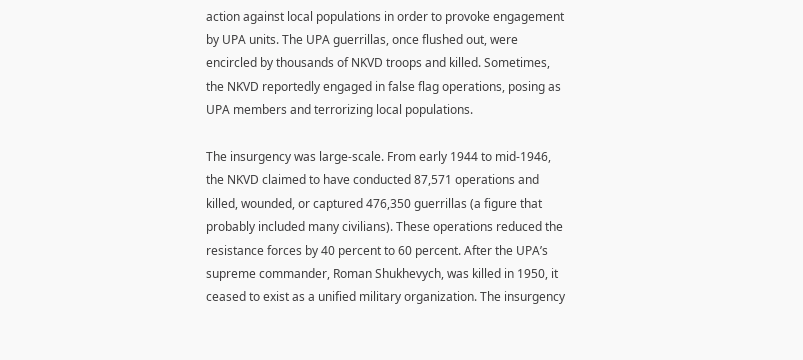action against local populations in order to provoke engagement by UPA units. The UPA guerrillas, once flushed out, were encircled by thousands of NKVD troops and killed. Sometimes, the NKVD reportedly engaged in false flag operations, posing as UPA members and terrorizing local populations.

The insurgency was large-scale. From early 1944 to mid-1946, the NKVD claimed to have conducted 87,571 operations and killed, wounded, or captured 476,350 guerrillas (a figure that probably included many civilians). These operations reduced the resistance forces by 40 percent to 60 percent. After the UPA’s supreme commander, Roman Shukhevych, was killed in 1950, it ceased to exist as a unified military organization. The insurgency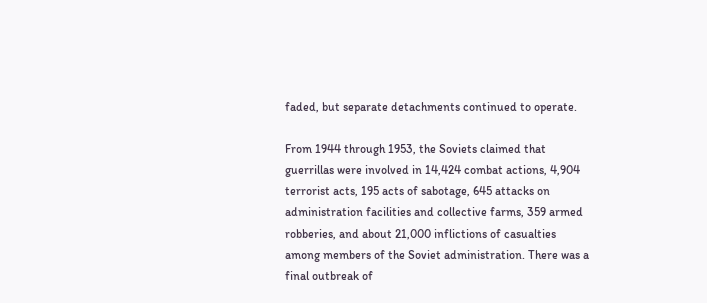faded, but separate detachments continued to operate.

From 1944 through 1953, the Soviets claimed that guerrillas were involved in 14,424 combat actions, 4,904 terrorist acts, 195 acts of sabotage, 645 attacks on administration facilities and collective farms, 359 armed robberies, and about 21,000 inflictions of casualties among members of the Soviet administration. There was a final outbreak of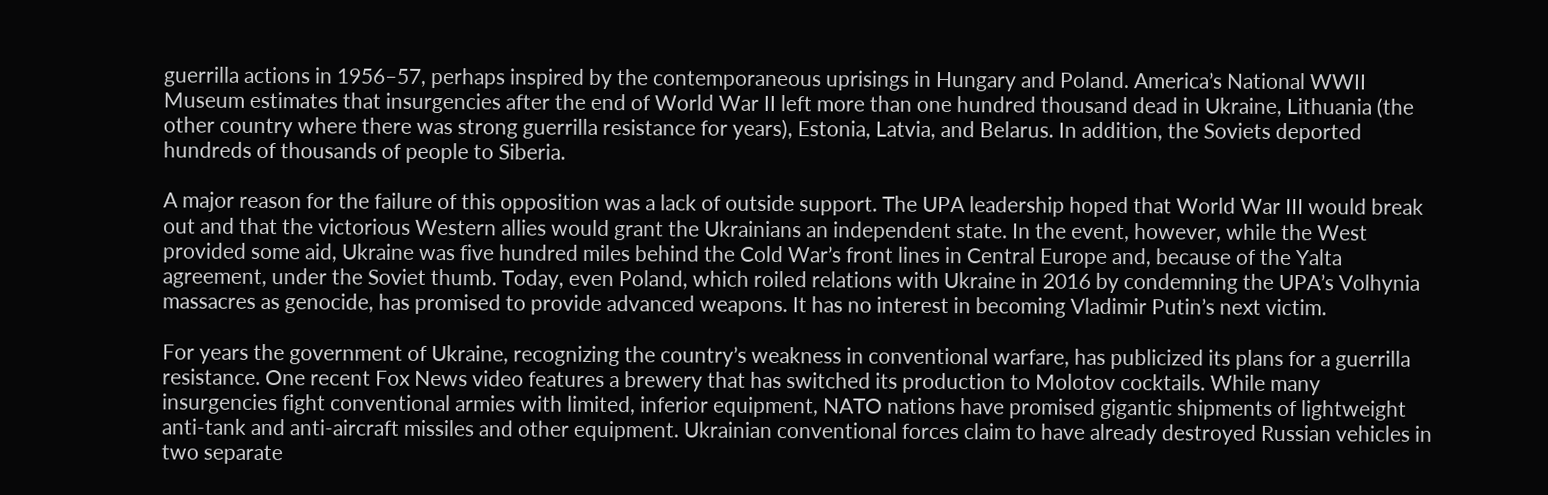guerrilla actions in 1956–57, perhaps inspired by the contemporaneous uprisings in Hungary and Poland. America’s National WWII Museum estimates that insurgencies after the end of World War II left more than one hundred thousand dead in Ukraine, Lithuania (the other country where there was strong guerrilla resistance for years), Estonia, Latvia, and Belarus. In addition, the Soviets deported hundreds of thousands of people to Siberia.

A major reason for the failure of this opposition was a lack of outside support. The UPA leadership hoped that World War III would break out and that the victorious Western allies would grant the Ukrainians an independent state. In the event, however, while the West provided some aid, Ukraine was five hundred miles behind the Cold War’s front lines in Central Europe and, because of the Yalta agreement, under the Soviet thumb. Today, even Poland, which roiled relations with Ukraine in 2016 by condemning the UPA’s Volhynia massacres as genocide, has promised to provide advanced weapons. It has no interest in becoming Vladimir Putin’s next victim.

For years the government of Ukraine, recognizing the country’s weakness in conventional warfare, has publicized its plans for a guerrilla resistance. One recent Fox News video features a brewery that has switched its production to Molotov cocktails. While many insurgencies fight conventional armies with limited, inferior equipment, NATO nations have promised gigantic shipments of lightweight anti-tank and anti-aircraft missiles and other equipment. Ukrainian conventional forces claim to have already destroyed Russian vehicles in two separate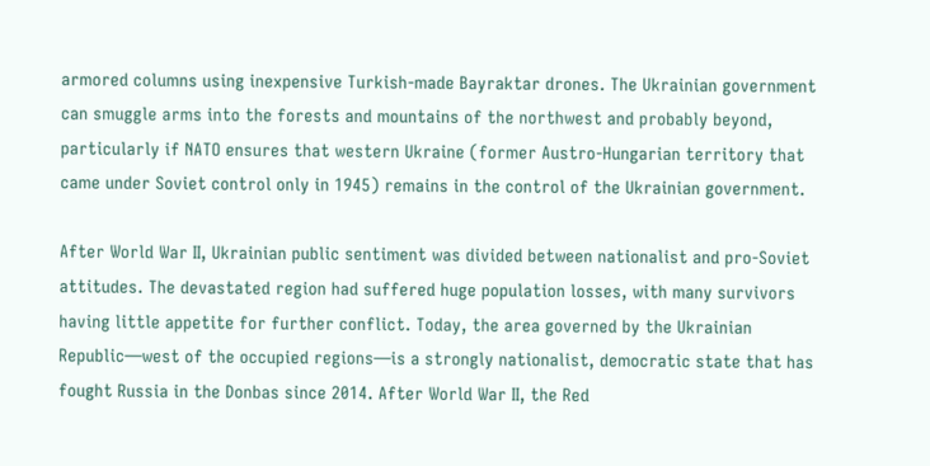armored columns using inexpensive Turkish-made Bayraktar drones. The Ukrainian government can smuggle arms into the forests and mountains of the northwest and probably beyond, particularly if NATO ensures that western Ukraine (former Austro-Hungarian territory that came under Soviet control only in 1945) remains in the control of the Ukrainian government.

After World War II, Ukrainian public sentiment was divided between nationalist and pro-Soviet attitudes. The devastated region had suffered huge population losses, with many survivors having little appetite for further conflict. Today, the area governed by the Ukrainian Republic—west of the occupied regions—is a strongly nationalist, democratic state that has fought Russia in the Donbas since 2014. After World War II, the Red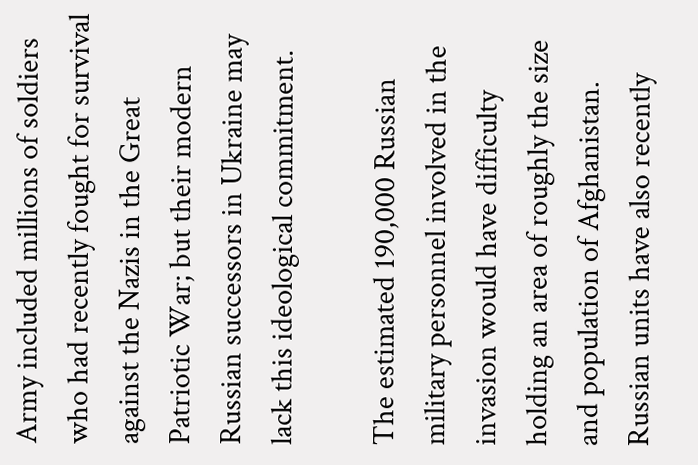Army included millions of soldiers who had recently fought for survival against the Nazis in the Great Patriotic War; but their modern Russian successors in Ukraine may lack this ideological commitment.

The estimated 190,000 Russian military personnel involved in the invasion would have difficulty holding an area of roughly the size and population of Afghanistan. Russian units have also recently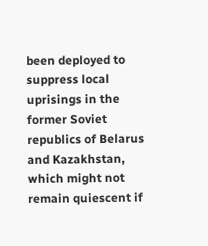been deployed to suppress local uprisings in the former Soviet republics of Belarus and Kazakhstan, which might not remain quiescent if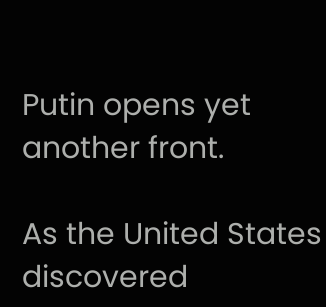Putin opens yet another front.

As the United States discovered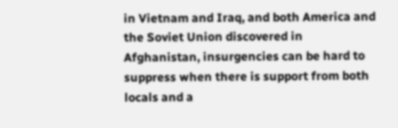in Vietnam and Iraq, and both America and the Soviet Union discovered in Afghanistan, insurgencies can be hard to suppress when there is support from both locals and a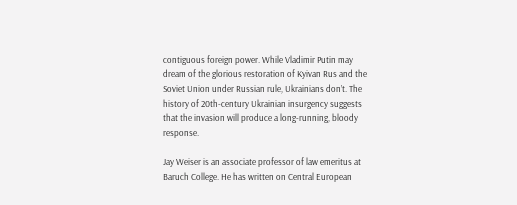contiguous foreign power. While Vladimir Putin may dream of the glorious restoration of Kyivan Rus and the Soviet Union under Russian rule, Ukrainians don’t. The history of 20th-century Ukrainian insurgency suggests that the invasion will produce a long-running, bloody response.

Jay Weiser is an associate professor of law emeritus at Baruch College. He has written on Central European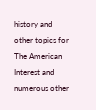history and other topics for The American Interest and numerous other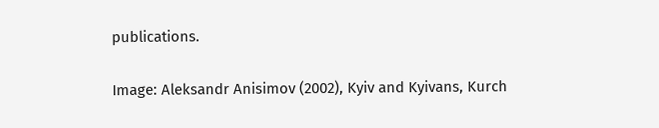publications.

Image: Aleksandr Anisimov (2002), Kyiv and Kyivans, Kurch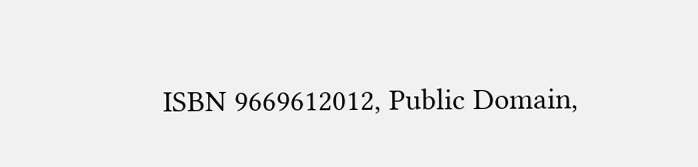ISBN 9669612012, Public Domain,